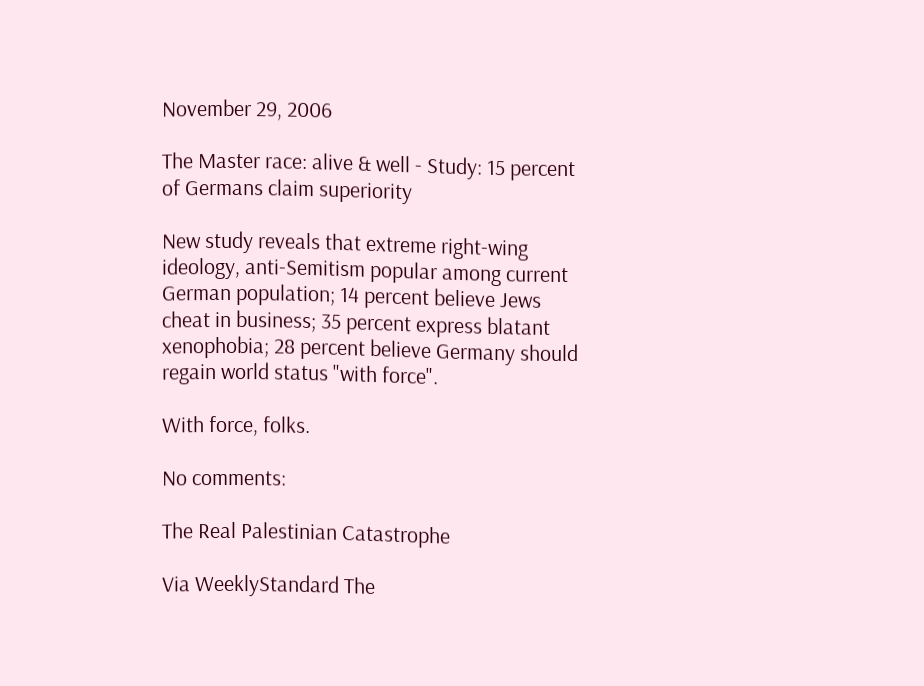November 29, 2006

The Master race: alive & well - Study: 15 percent of Germans claim superiority

New study reveals that extreme right-wing ideology, anti-Semitism popular among current German population; 14 percent believe Jews cheat in business; 35 percent express blatant xenophobia; 28 percent believe Germany should regain world status "with force".

With force, folks.

No comments:

The Real Palestinian Catastrophe

Via WeeklyStandard The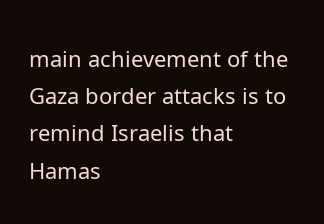main achievement of the Gaza border attacks is to remind Israelis that Hamas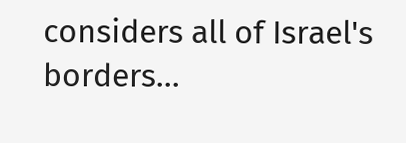considers all of Israel's borders...